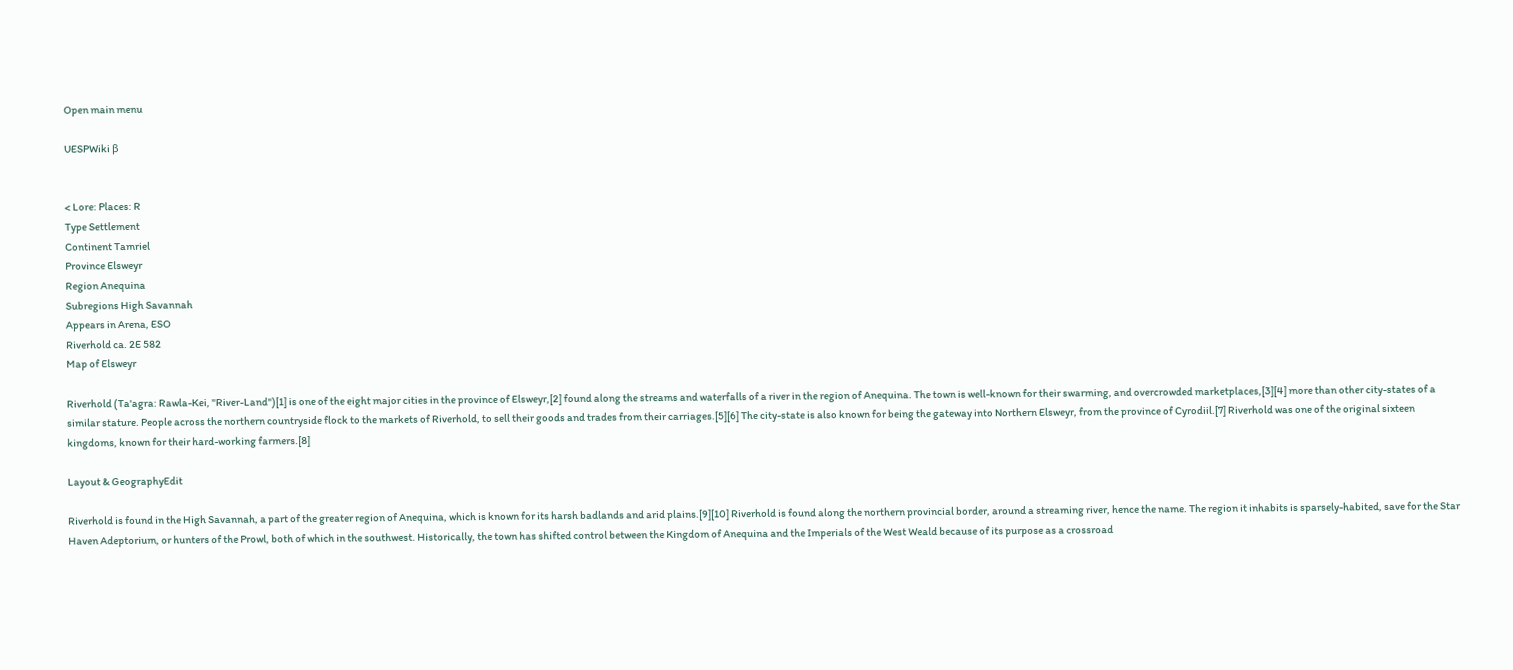Open main menu

UESPWiki β


< Lore: Places: R
Type Settlement
Continent Tamriel
Province Elsweyr
Region Anequina
Subregions High Savannah
Appears in Arena, ESO
Riverhold ca. 2E 582
Map of Elsweyr

Riverhold (Ta'agra: Rawla-Kei, "River-Land")[1] is one of the eight major cities in the province of Elsweyr,[2] found along the streams and waterfalls of a river in the region of Anequina. The town is well-known for their swarming, and overcrowded marketplaces,[3][4] more than other city-states of a similar stature. People across the northern countryside flock to the markets of Riverhold, to sell their goods and trades from their carriages.[5][6] The city-state is also known for being the gateway into Northern Elsweyr, from the province of Cyrodiil.[7] Riverhold was one of the original sixteen kingdoms, known for their hard-working farmers.[8]

Layout & GeographyEdit

Riverhold is found in the High Savannah, a part of the greater region of Anequina, which is known for its harsh badlands and arid plains.[9][10] Riverhold is found along the northern provincial border, around a streaming river, hence the name. The region it inhabits is sparsely-habited, save for the Star Haven Adeptorium, or hunters of the Prowl, both of which in the southwest. Historically, the town has shifted control between the Kingdom of Anequina and the Imperials of the West Weald because of its purpose as a crossroad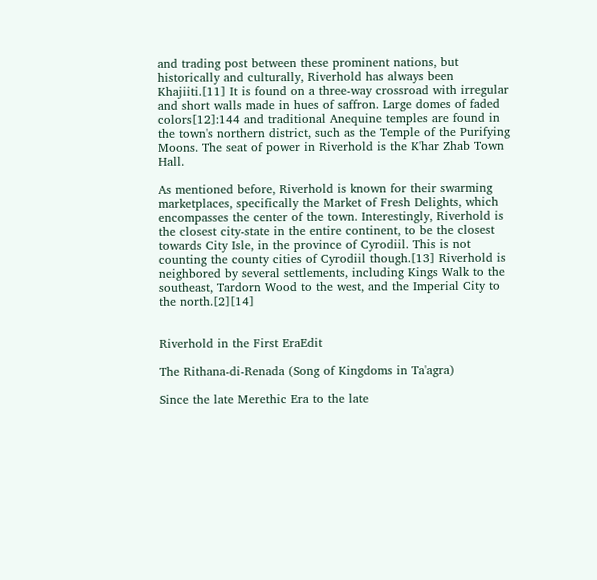and trading post between these prominent nations, but historically and culturally, Riverhold has always been Khajiiti.[11] It is found on a three-way crossroad with irregular and short walls made in hues of saffron. Large domes of faded colors[12]:144 and traditional Anequine temples are found in the town's northern district, such as the Temple of the Purifying Moons. The seat of power in Riverhold is the K'har Zhab Town Hall.

As mentioned before, Riverhold is known for their swarming marketplaces, specifically the Market of Fresh Delights, which encompasses the center of the town. Interestingly, Riverhold is the closest city-state in the entire continent, to be the closest towards City Isle, in the province of Cyrodiil. This is not counting the county cities of Cyrodiil though.[13] Riverhold is neighbored by several settlements, including Kings Walk to the southeast, Tardorn Wood to the west, and the Imperial City to the north.[2][14]


Riverhold in the First EraEdit

The Rithana-di-Renada (Song of Kingdoms in Ta'agra)

Since the late Merethic Era to the late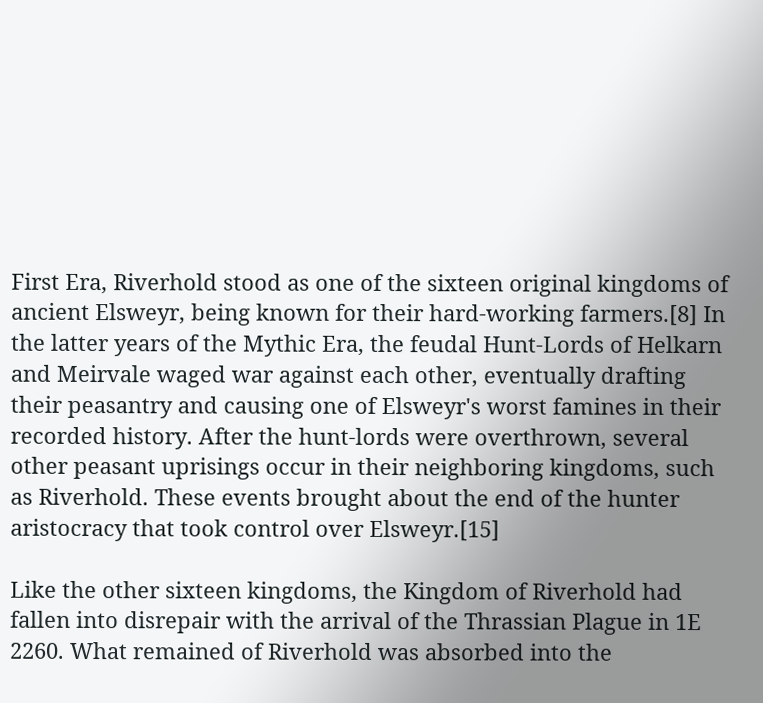First Era, Riverhold stood as one of the sixteen original kingdoms of ancient Elsweyr, being known for their hard-working farmers.[8] In the latter years of the Mythic Era, the feudal Hunt-Lords of Helkarn and Meirvale waged war against each other, eventually drafting their peasantry and causing one of Elsweyr's worst famines in their recorded history. After the hunt-lords were overthrown, several other peasant uprisings occur in their neighboring kingdoms, such as Riverhold. These events brought about the end of the hunter aristocracy that took control over Elsweyr.[15]

Like the other sixteen kingdoms, the Kingdom of Riverhold had fallen into disrepair with the arrival of the Thrassian Plague in 1E 2260. What remained of Riverhold was absorbed into the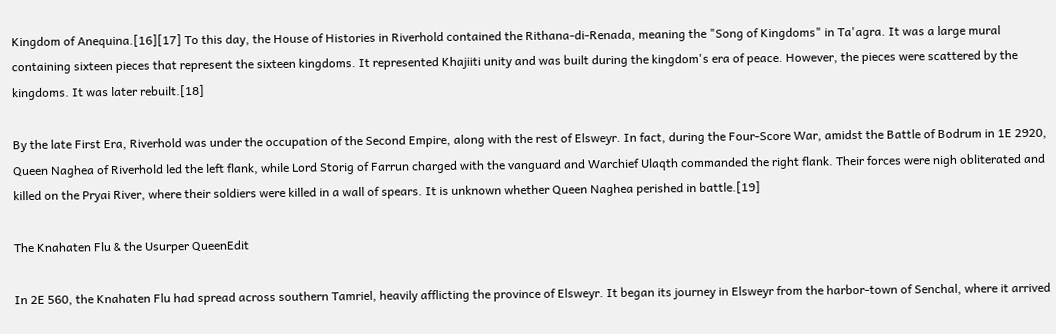Kingdom of Anequina.[16][17] To this day, the House of Histories in Riverhold contained the Rithana-di-Renada, meaning the "Song of Kingdoms" in Ta'agra. It was a large mural containing sixteen pieces that represent the sixteen kingdoms. It represented Khajiiti unity and was built during the kingdom's era of peace. However, the pieces were scattered by the kingdoms. It was later rebuilt.[18]

By the late First Era, Riverhold was under the occupation of the Second Empire, along with the rest of Elsweyr. In fact, during the Four-Score War, amidst the Battle of Bodrum in 1E 2920, Queen Naghea of Riverhold led the left flank, while Lord Storig of Farrun charged with the vanguard and Warchief Ulaqth commanded the right flank. Their forces were nigh obliterated and killed on the Pryai River, where their soldiers were killed in a wall of spears. It is unknown whether Queen Naghea perished in battle.[19]

The Knahaten Flu & the Usurper QueenEdit

In 2E 560, the Knahaten Flu had spread across southern Tamriel, heavily afflicting the province of Elsweyr. It began its journey in Elsweyr from the harbor-town of Senchal, where it arrived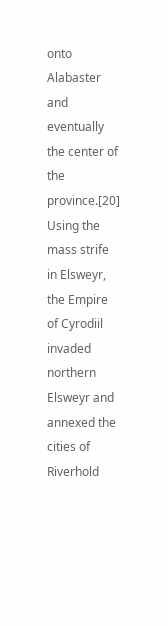onto Alabaster and eventually the center of the province.[20] Using the mass strife in Elsweyr, the Empire of Cyrodiil invaded northern Elsweyr and annexed the cities of Riverhold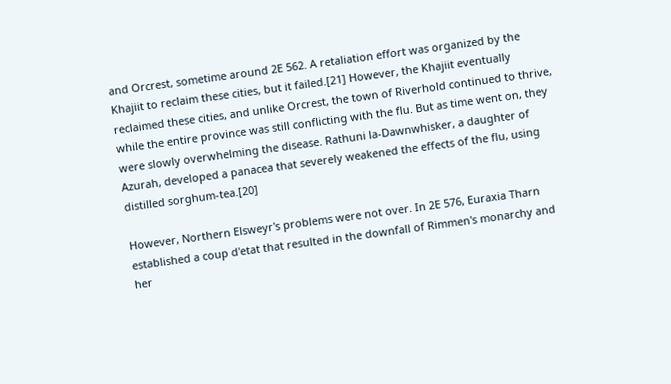and Orcrest, sometime around 2E 562. A retaliation effort was organized by the Khajiit to reclaim these cities, but it failed.[21] However, the Khajiit eventually reclaimed these cities, and unlike Orcrest, the town of Riverhold continued to thrive, while the entire province was still conflicting with the flu. But as time went on, they were slowly overwhelming the disease. Rathuni la-Dawnwhisker, a daughter of Azurah, developed a panacea that severely weakened the effects of the flu, using distilled sorghum-tea.[20]

However, Northern Elsweyr's problems were not over. In 2E 576, Euraxia Tharn established a coup d'etat that resulted in the downfall of Rimmen's monarchy and her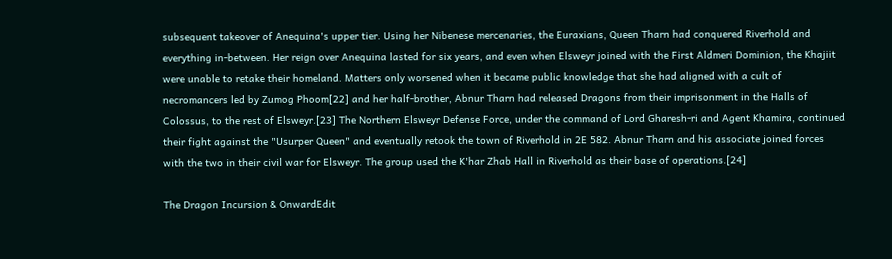subsequent takeover of Anequina's upper tier. Using her Nibenese mercenaries, the Euraxians, Queen Tharn had conquered Riverhold and everything in-between. Her reign over Anequina lasted for six years, and even when Elsweyr joined with the First Aldmeri Dominion, the Khajiit were unable to retake their homeland. Matters only worsened when it became public knowledge that she had aligned with a cult of necromancers led by Zumog Phoom[22] and her half-brother, Abnur Tharn had released Dragons from their imprisonment in the Halls of Colossus, to the rest of Elsweyr.[23] The Northern Elsweyr Defense Force, under the command of Lord Gharesh-ri and Agent Khamira, continued their fight against the "Usurper Queen" and eventually retook the town of Riverhold in 2E 582. Abnur Tharn and his associate joined forces with the two in their civil war for Elsweyr. The group used the K'har Zhab Hall in Riverhold as their base of operations.[24]

The Dragon Incursion & OnwardEdit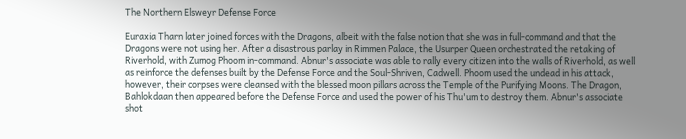The Northern Elsweyr Defense Force

Euraxia Tharn later joined forces with the Dragons, albeit with the false notion that she was in full-command and that the Dragons were not using her. After a disastrous parlay in Rimmen Palace, the Usurper Queen orchestrated the retaking of Riverhold, with Zumog Phoom in-command. Abnur's associate was able to rally every citizen into the walls of Riverhold, as well as reinforce the defenses built by the Defense Force and the Soul-Shriven, Cadwell. Phoom used the undead in his attack, however, their corpses were cleansed with the blessed moon pillars across the Temple of the Purifying Moons. The Dragon, Bahlokdaan then appeared before the Defense Force and used the power of his Thu'um to destroy them. Abnur's associate shot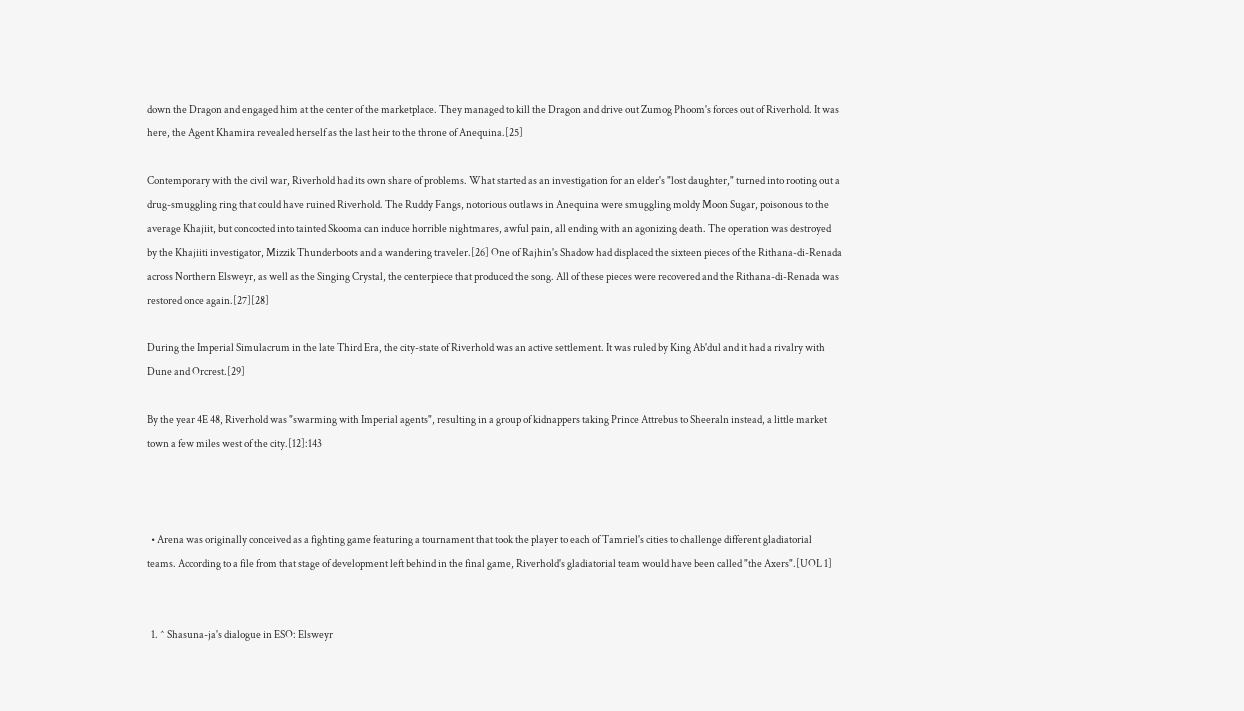down the Dragon and engaged him at the center of the marketplace. They managed to kill the Dragon and drive out Zumog Phoom's forces out of Riverhold. It was here, the Agent Khamira revealed herself as the last heir to the throne of Anequina.[25]

Contemporary with the civil war, Riverhold had its own share of problems. What started as an investigation for an elder's "lost daughter," turned into rooting out a drug-smuggling ring that could have ruined Riverhold. The Ruddy Fangs, notorious outlaws in Anequina were smuggling moldy Moon Sugar, poisonous to the average Khajiit, but concocted into tainted Skooma can induce horrible nightmares, awful pain, all ending with an agonizing death. The operation was destroyed by the Khajiiti investigator, Mizzik Thunderboots and a wandering traveler.[26] One of Rajhin's Shadow had displaced the sixteen pieces of the Rithana-di-Renada across Northern Elsweyr, as well as the Singing Crystal, the centerpiece that produced the song. All of these pieces were recovered and the Rithana-di-Renada was restored once again.[27][28]

During the Imperial Simulacrum in the late Third Era, the city-state of Riverhold was an active settlement. It was ruled by King Ab'dul and it had a rivalry with Dune and Orcrest.[29]

By the year 4E 48, Riverhold was "swarming with Imperial agents", resulting in a group of kidnappers taking Prince Attrebus to Sheeraln instead, a little market town a few miles west of the city.[12]:143



  • Arena was originally conceived as a fighting game featuring a tournament that took the player to each of Tamriel's cities to challenge different gladiatorial teams. According to a file from that stage of development left behind in the final game, Riverhold's gladiatorial team would have been called "the Axers".[UOL 1]


  1. ^ Shasuna-ja's dialogue in ESO: Elsweyr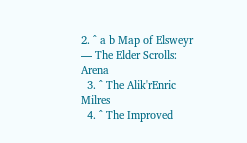2. ^ a b Map of Elsweyr — The Elder Scrolls: Arena
  3. ^ The Alik'rEnric Milres
  4. ^ The Improved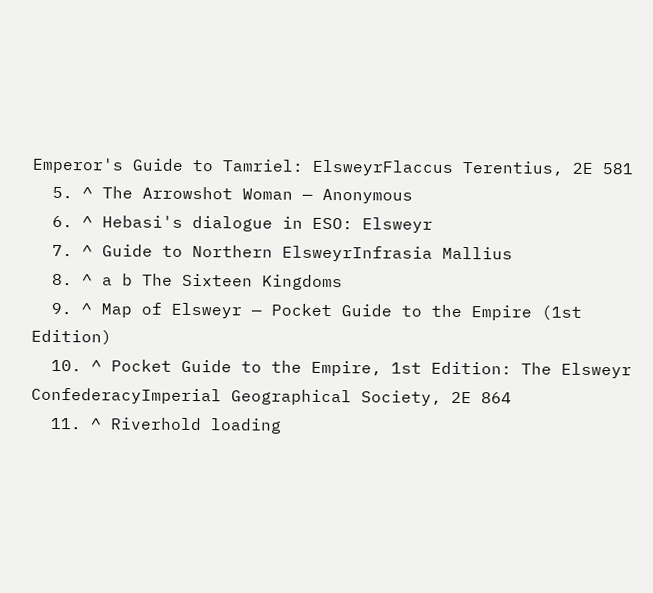Emperor's Guide to Tamriel: ElsweyrFlaccus Terentius, 2E 581
  5. ^ The Arrowshot Woman — Anonymous
  6. ^ Hebasi's dialogue in ESO: Elsweyr
  7. ^ Guide to Northern ElsweyrInfrasia Mallius
  8. ^ a b The Sixteen Kingdoms
  9. ^ Map of Elsweyr — Pocket Guide to the Empire (1st Edition)
  10. ^ Pocket Guide to the Empire, 1st Edition: The Elsweyr ConfederacyImperial Geographical Society, 2E 864
  11. ^ Riverhold loading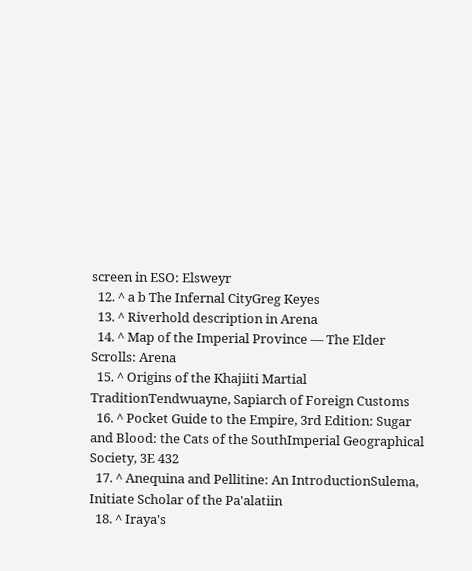screen in ESO: Elsweyr
  12. ^ a b The Infernal CityGreg Keyes
  13. ^ Riverhold description in Arena
  14. ^ Map of the Imperial Province — The Elder Scrolls: Arena
  15. ^ Origins of the Khajiiti Martial TraditionTendwuayne, Sapiarch of Foreign Customs
  16. ^ Pocket Guide to the Empire, 3rd Edition: Sugar and Blood: the Cats of the SouthImperial Geographical Society, 3E 432
  17. ^ Anequina and Pellitine: An IntroductionSulema, Initiate Scholar of the Pa'alatiin
  18. ^ Iraya's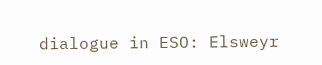dialogue in ESO: Elsweyr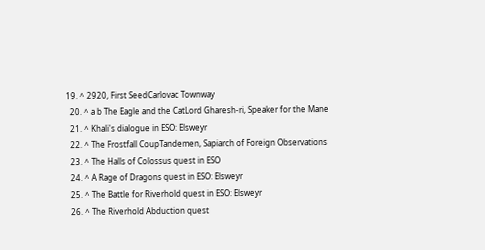19. ^ 2920, First SeedCarlovac Townway
  20. ^ a b The Eagle and the CatLord Gharesh-ri, Speaker for the Mane
  21. ^ Khali's dialogue in ESO: Elsweyr
  22. ^ The Frostfall CoupTandemen, Sapiarch of Foreign Observations
  23. ^ The Halls of Colossus quest in ESO
  24. ^ A Rage of Dragons quest in ESO: Elsweyr
  25. ^ The Battle for Riverhold quest in ESO: Elsweyr
  26. ^ The Riverhold Abduction quest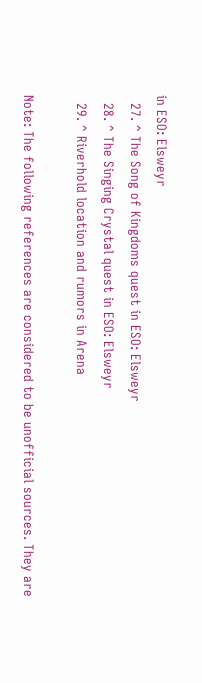in ESO: Elsweyr
  27. ^ The Song of Kingdoms quest in ESO: Elsweyr
  28. ^ The Singing Crystal quest in ESO: Elsweyr
  29. ^ Riverhold location and rumors in Arena

Note: The following references are considered to be unofficial sources. They are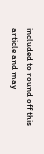included to round off this article and may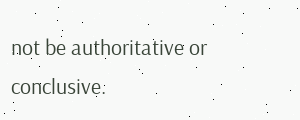not be authoritative or conclusive.